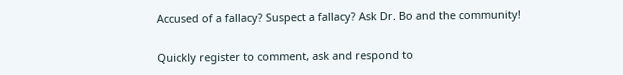Accused of a fallacy? Suspect a fallacy? Ask Dr. Bo and the community!

Quickly register to comment, ask and respond to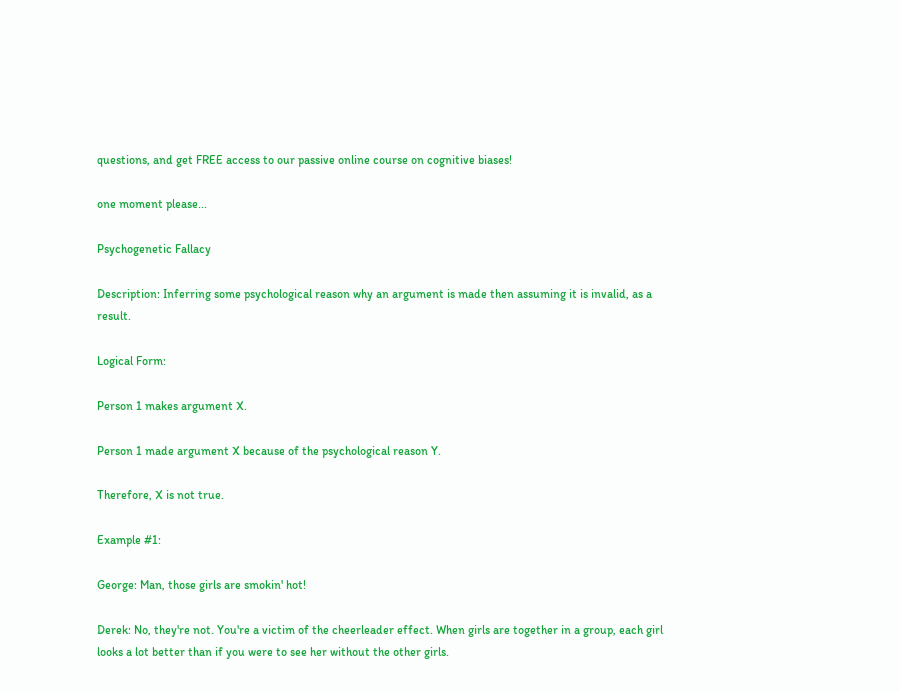questions, and get FREE access to our passive online course on cognitive biases!

one moment please...

Psychogenetic Fallacy

Description: Inferring some psychological reason why an argument is made then assuming it is invalid, as a result.

Logical Form:

Person 1 makes argument X.

Person 1 made argument X because of the psychological reason Y.

Therefore, X is not true.

Example #1:

George: Man, those girls are smokin' hot!

Derek: No, they're not. You're a victim of the cheerleader effect. When girls are together in a group, each girl looks a lot better than if you were to see her without the other girls.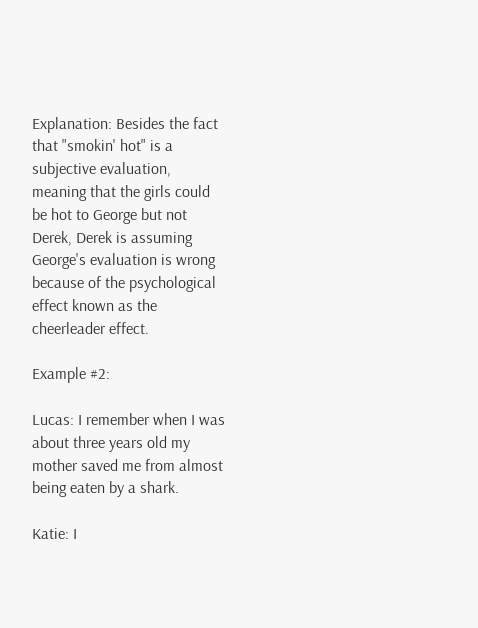Explanation: Besides the fact that "smokin' hot" is a subjective evaluation, meaning that the girls could be hot to George but not Derek, Derek is assuming George's evaluation is wrong because of the psychological effect known as the cheerleader effect.

Example #2:

Lucas: I remember when I was about three years old my mother saved me from almost being eaten by a shark.

Katie: I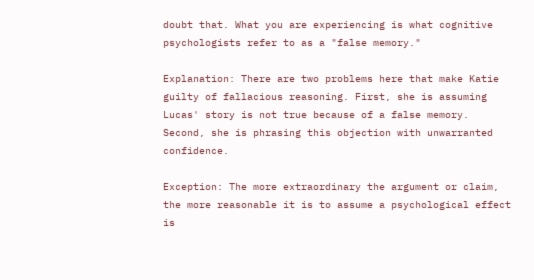doubt that. What you are experiencing is what cognitive psychologists refer to as a "false memory."

Explanation: There are two problems here that make Katie guilty of fallacious reasoning. First, she is assuming Lucas' story is not true because of a false memory. Second, she is phrasing this objection with unwarranted confidence.

Exception: The more extraordinary the argument or claim, the more reasonable it is to assume a psychological effect is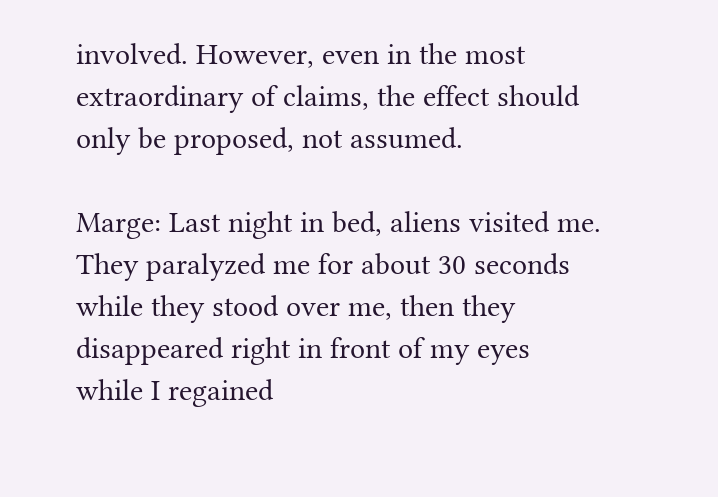involved. However, even in the most extraordinary of claims, the effect should only be proposed, not assumed.

Marge: Last night in bed, aliens visited me. They paralyzed me for about 30 seconds while they stood over me, then they disappeared right in front of my eyes while I regained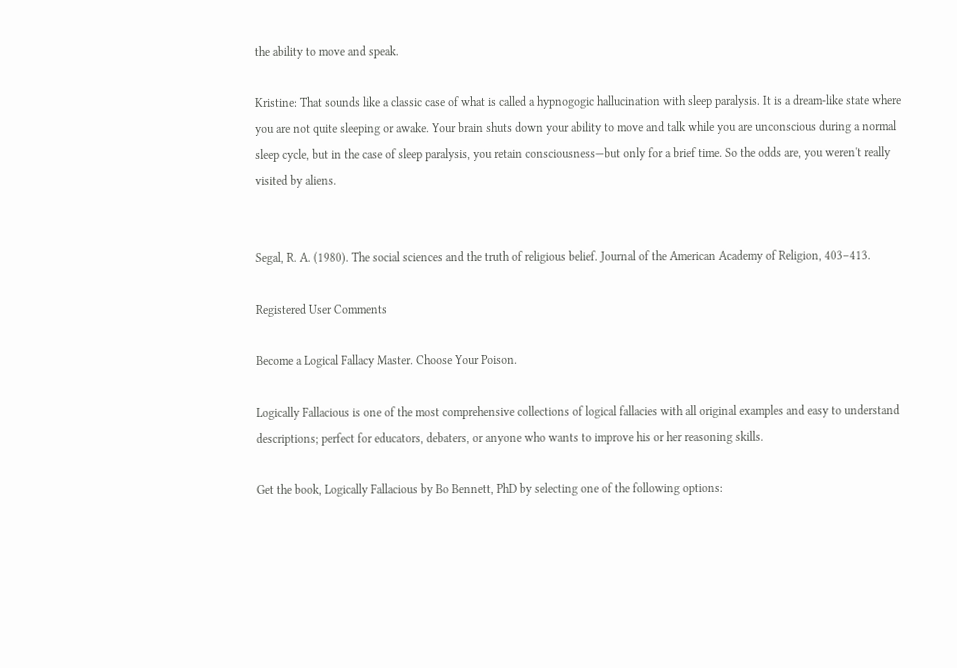the ability to move and speak.

Kristine: That sounds like a classic case of what is called a hypnogogic hallucination with sleep paralysis. It is a dream-like state where you are not quite sleeping or awake. Your brain shuts down your ability to move and talk while you are unconscious during a normal sleep cycle, but in the case of sleep paralysis, you retain consciousness—but only for a brief time. So the odds are, you weren't really visited by aliens.


Segal, R. A. (1980). The social sciences and the truth of religious belief. Journal of the American Academy of Religion, 403–413.

Registered User Comments

Become a Logical Fallacy Master. Choose Your Poison.

Logically Fallacious is one of the most comprehensive collections of logical fallacies with all original examples and easy to understand descriptions; perfect for educators, debaters, or anyone who wants to improve his or her reasoning skills.

Get the book, Logically Fallacious by Bo Bennett, PhD by selecting one of the following options: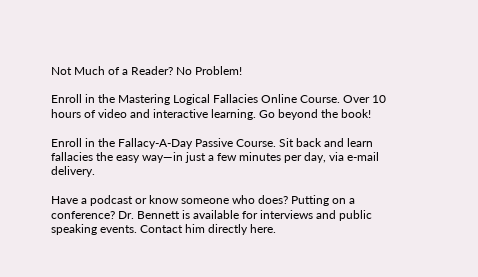Not Much of a Reader? No Problem!

Enroll in the Mastering Logical Fallacies Online Course. Over 10 hours of video and interactive learning. Go beyond the book!

Enroll in the Fallacy-A-Day Passive Course. Sit back and learn fallacies the easy way—in just a few minutes per day, via e-mail delivery.

Have a podcast or know someone who does? Putting on a conference? Dr. Bennett is available for interviews and public speaking events. Contact him directly here.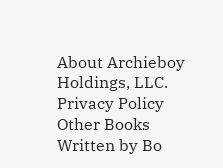About Archieboy Holdings, LLC. Privacy Policy Other Books Written by Bo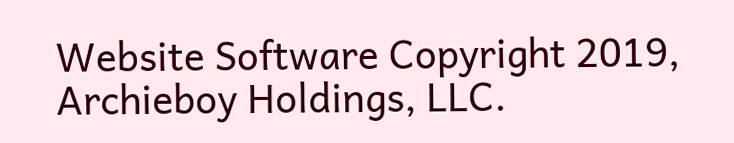Website Software Copyright 2019, Archieboy Holdings, LLC.